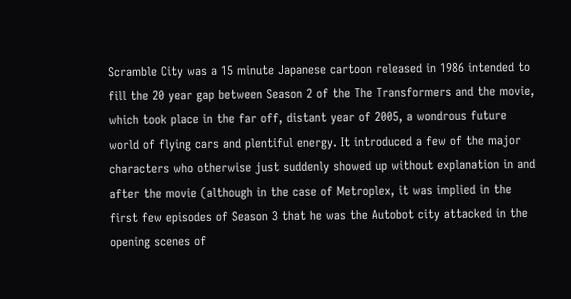Scramble City was a 15 minute Japanese cartoon released in 1986 intended to fill the 20 year gap between Season 2 of the The Transformers and the movie, which took place in the far off, distant year of 2005, a wondrous future world of flying cars and plentiful energy. It introduced a few of the major characters who otherwise just suddenly showed up without explanation in and after the movie (although in the case of Metroplex, it was implied in the first few episodes of Season 3 that he was the Autobot city attacked in the opening scenes of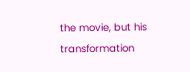the movie, but his transformation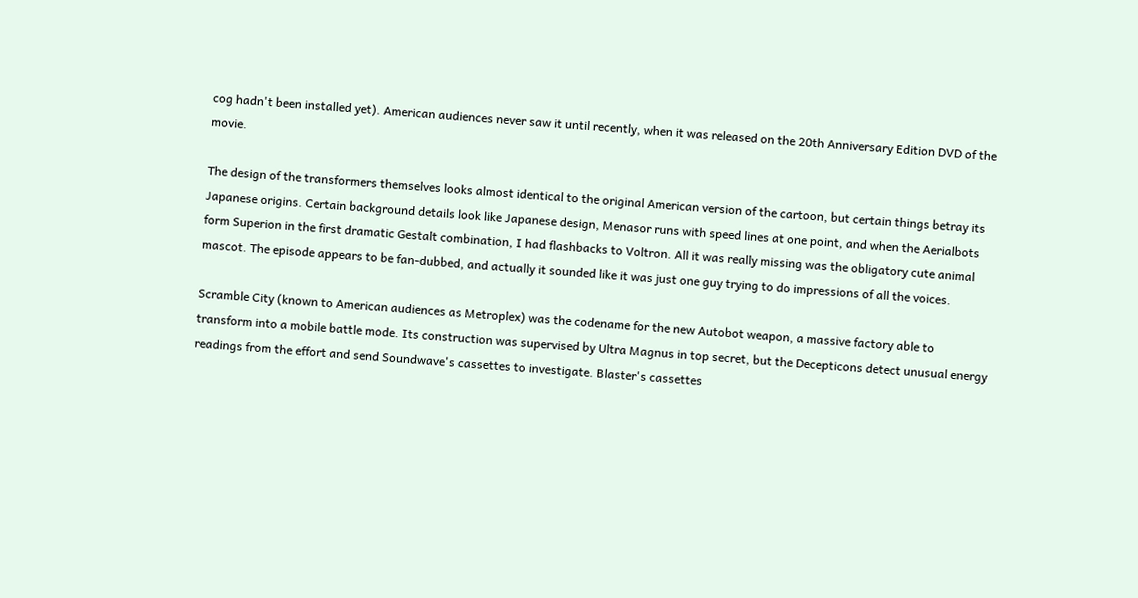cog hadn't been installed yet). American audiences never saw it until recently, when it was released on the 20th Anniversary Edition DVD of the movie.

The design of the transformers themselves looks almost identical to the original American version of the cartoon, but certain things betray its Japanese origins. Certain background details look like Japanese design, Menasor runs with speed lines at one point, and when the Aerialbots form Superion in the first dramatic Gestalt combination, I had flashbacks to Voltron. All it was really missing was the obligatory cute animal mascot. The episode appears to be fan-dubbed, and actually it sounded like it was just one guy trying to do impressions of all the voices.

Scramble City (known to American audiences as Metroplex) was the codename for the new Autobot weapon, a massive factory able to transform into a mobile battle mode. Its construction was supervised by Ultra Magnus in top secret, but the Decepticons detect unusual energy readings from the effort and send Soundwave's cassettes to investigate. Blaster's cassettes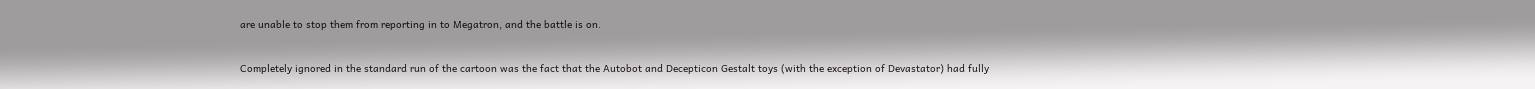are unable to stop them from reporting in to Megatron, and the battle is on.

Completely ignored in the standard run of the cartoon was the fact that the Autobot and Decepticon Gestalt toys (with the exception of Devastator) had fully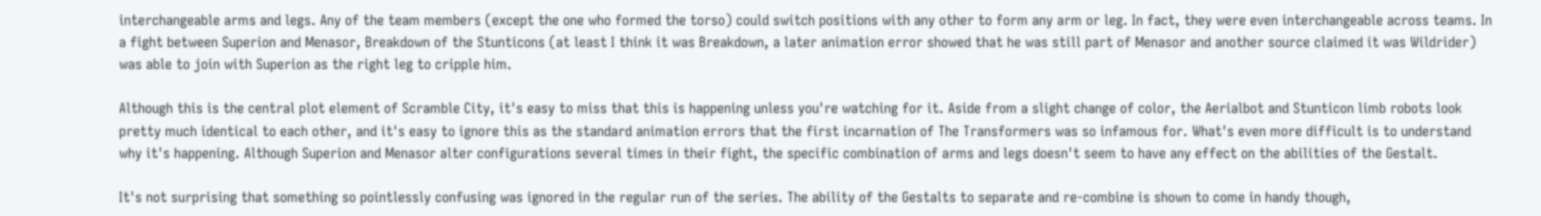interchangeable arms and legs. Any of the team members (except the one who formed the torso) could switch positions with any other to form any arm or leg. In fact, they were even interchangeable across teams. In a fight between Superion and Menasor, Breakdown of the Stunticons (at least I think it was Breakdown, a later animation error showed that he was still part of Menasor and another source claimed it was Wildrider) was able to join with Superion as the right leg to cripple him.

Although this is the central plot element of Scramble City, it's easy to miss that this is happening unless you're watching for it. Aside from a slight change of color, the Aerialbot and Stunticon limb robots look pretty much identical to each other, and it's easy to ignore this as the standard animation errors that the first incarnation of The Transformers was so infamous for. What's even more difficult is to understand why it's happening. Although Superion and Menasor alter configurations several times in their fight, the specific combination of arms and legs doesn't seem to have any effect on the abilities of the Gestalt.

It's not surprising that something so pointlessly confusing was ignored in the regular run of the series. The ability of the Gestalts to separate and re-combine is shown to come in handy though,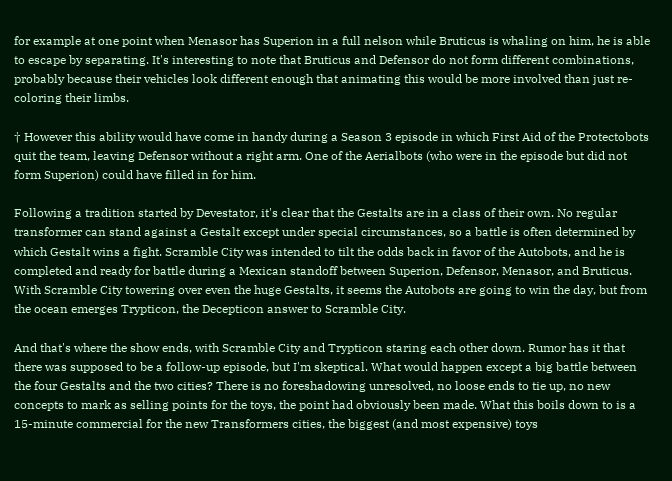for example at one point when Menasor has Superion in a full nelson while Bruticus is whaling on him, he is able to escape by separating. It's interesting to note that Bruticus and Defensor do not form different combinations, probably because their vehicles look different enough that animating this would be more involved than just re-coloring their limbs.

† However this ability would have come in handy during a Season 3 episode in which First Aid of the Protectobots quit the team, leaving Defensor without a right arm. One of the Aerialbots (who were in the episode but did not form Superion) could have filled in for him.

Following a tradition started by Devestator, it's clear that the Gestalts are in a class of their own. No regular transformer can stand against a Gestalt except under special circumstances, so a battle is often determined by which Gestalt wins a fight. Scramble City was intended to tilt the odds back in favor of the Autobots, and he is completed and ready for battle during a Mexican standoff between Superion, Defensor, Menasor, and Bruticus. With Scramble City towering over even the huge Gestalts, it seems the Autobots are going to win the day, but from the ocean emerges Trypticon, the Decepticon answer to Scramble City.

And that's where the show ends, with Scramble City and Trypticon staring each other down. Rumor has it that there was supposed to be a follow-up episode, but I'm skeptical. What would happen except a big battle between the four Gestalts and the two cities? There is no foreshadowing unresolved, no loose ends to tie up, no new concepts to mark as selling points for the toys, the point had obviously been made. What this boils down to is a 15-minute commercial for the new Transformers cities, the biggest (and most expensive) toys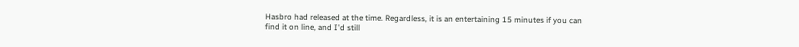Hasbro had released at the time. Regardless, it is an entertaining 15 minutes if you can find it on line, and I'd still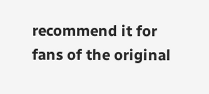recommend it for fans of the original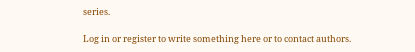series.

Log in or register to write something here or to contact authors.